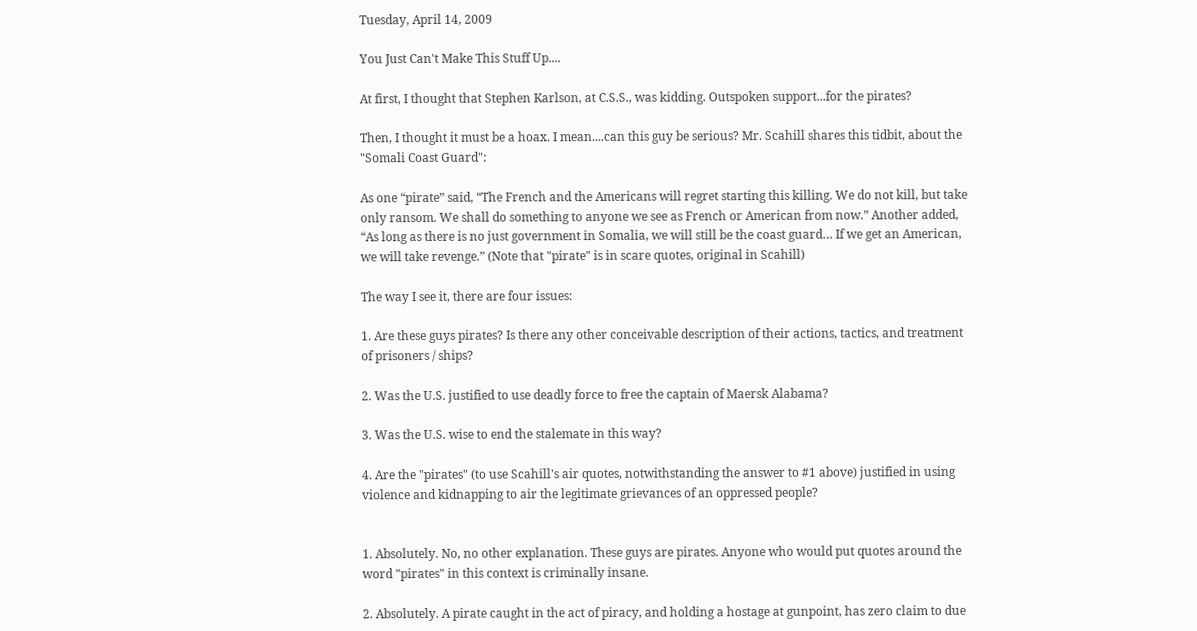Tuesday, April 14, 2009

You Just Can't Make This Stuff Up....

At first, I thought that Stephen Karlson, at C.S.S., was kidding. Outspoken support...for the pirates?

Then, I thought it must be a hoax. I mean....can this guy be serious? Mr. Scahill shares this tidbit, about the "Somali Coast Guard":

As one “pirate” said, “The French and the Americans will regret starting this killing. We do not kill, but take only ransom. We shall do something to anyone we see as French or American from now.” Another added, “As long as there is no just government in Somalia, we will still be the coast guard… If we get an American, we will take revenge.” (Note that "pirate" is in scare quotes, original in Scahill)

The way I see it, there are four issues:

1. Are these guys pirates? Is there any other conceivable description of their actions, tactics, and treatment of prisoners / ships?

2. Was the U.S. justified to use deadly force to free the captain of Maersk Alabama?

3. Was the U.S. wise to end the stalemate in this way?

4. Are the "pirates" (to use Scahill's air quotes, notwithstanding the answer to #1 above) justified in using violence and kidnapping to air the legitimate grievances of an oppressed people?


1. Absolutely. No, no other explanation. These guys are pirates. Anyone who would put quotes around the word "pirates" in this context is criminally insane.

2. Absolutely. A pirate caught in the act of piracy, and holding a hostage at gunpoint, has zero claim to due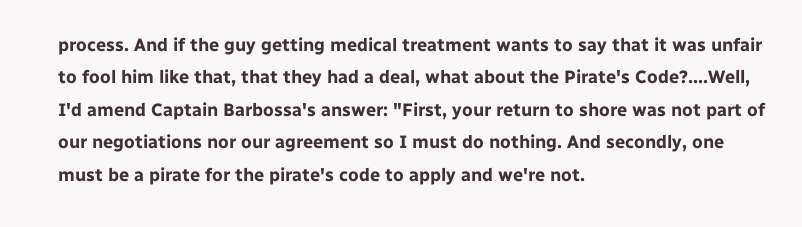process. And if the guy getting medical treatment wants to say that it was unfair to fool him like that, that they had a deal, what about the Pirate's Code?....Well, I'd amend Captain Barbossa's answer: "First, your return to shore was not part of our negotiations nor our agreement so I must do nothing. And secondly, one must be a pirate for the pirate's code to apply and we're not.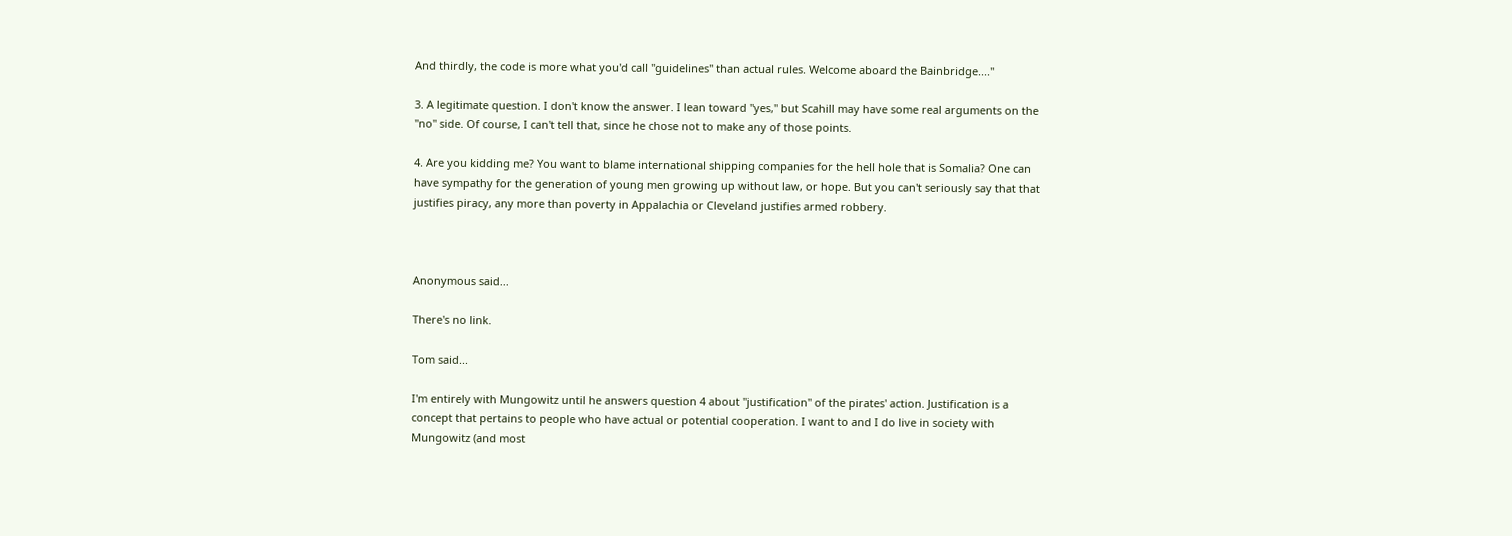And thirdly, the code is more what you'd call "guidelines" than actual rules. Welcome aboard the Bainbridge...."

3. A legitimate question. I don't know the answer. I lean toward "yes," but Scahill may have some real arguments on the "no" side. Of course, I can't tell that, since he chose not to make any of those points.

4. Are you kidding me? You want to blame international shipping companies for the hell hole that is Somalia? One can have sympathy for the generation of young men growing up without law, or hope. But you can't seriously say that that justifies piracy, any more than poverty in Appalachia or Cleveland justifies armed robbery.



Anonymous said...

There's no link.

Tom said...

I'm entirely with Mungowitz until he answers question 4 about "justification" of the pirates' action. Justification is a concept that pertains to people who have actual or potential cooperation. I want to and I do live in society with Mungowitz (and most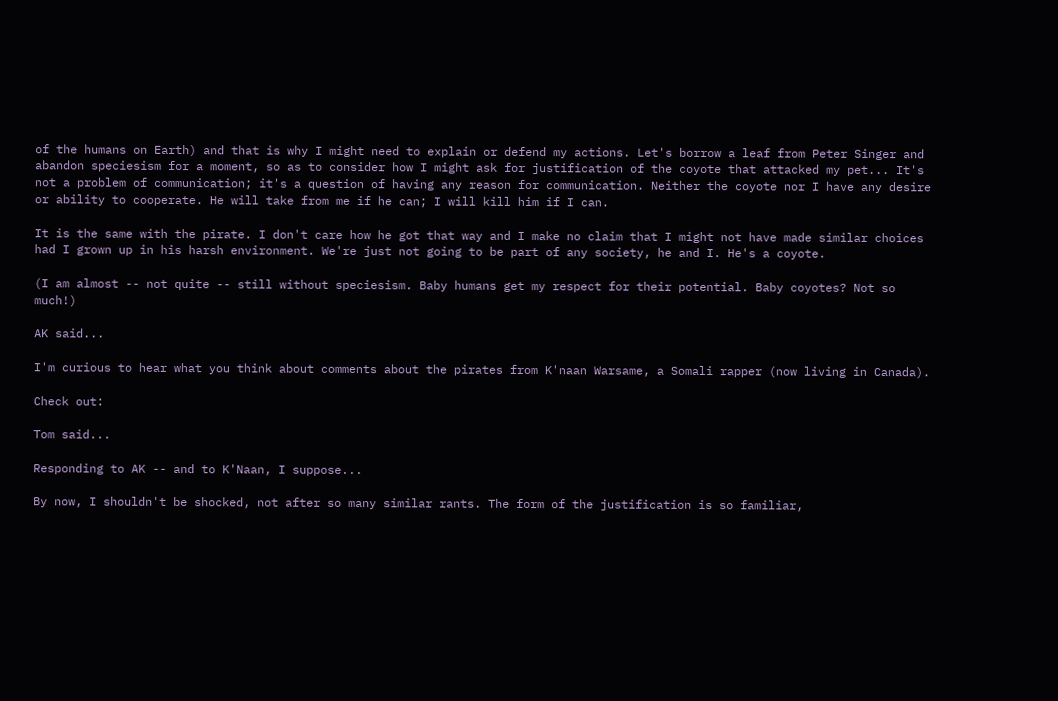of the humans on Earth) and that is why I might need to explain or defend my actions. Let's borrow a leaf from Peter Singer and abandon speciesism for a moment, so as to consider how I might ask for justification of the coyote that attacked my pet... It's not a problem of communication; it's a question of having any reason for communication. Neither the coyote nor I have any desire or ability to cooperate. He will take from me if he can; I will kill him if I can.

It is the same with the pirate. I don't care how he got that way and I make no claim that I might not have made similar choices had I grown up in his harsh environment. We're just not going to be part of any society, he and I. He's a coyote.

(I am almost -- not quite -- still without speciesism. Baby humans get my respect for their potential. Baby coyotes? Not so much!)

AK said...

I'm curious to hear what you think about comments about the pirates from K'naan Warsame, a Somali rapper (now living in Canada).

Check out:

Tom said...

Responding to AK -- and to K'Naan, I suppose...

By now, I shouldn't be shocked, not after so many similar rants. The form of the justification is so familiar,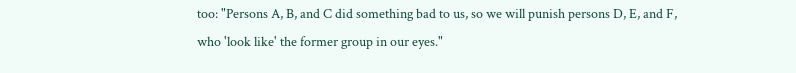too: "Persons A, B, and C did something bad to us, so we will punish persons D, E, and F, who 'look like' the former group in our eyes."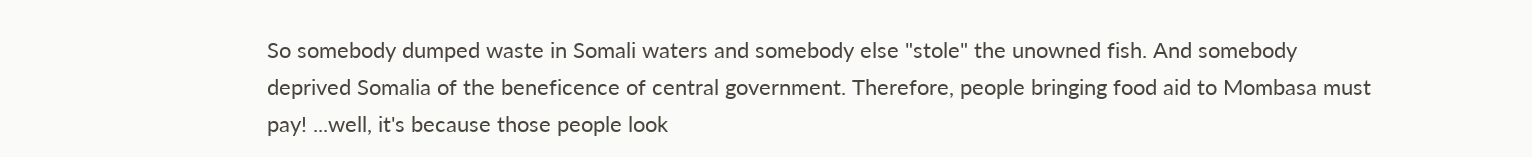So somebody dumped waste in Somali waters and somebody else "stole" the unowned fish. And somebody deprived Somalia of the beneficence of central government. Therefore, people bringing food aid to Mombasa must pay! ...well, it's because those people look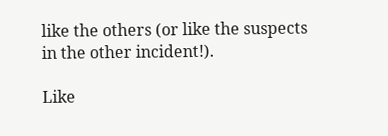like the others (or like the suspects in the other incident!).

Like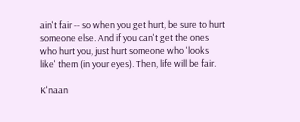ain't fair -- so when you get hurt, be sure to hurt someone else. And if you can't get the ones who hurt you, just hurt someone who 'looks like' them (in your eyes). Then, life will be fair.

K'naan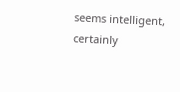seems intelligent, certainly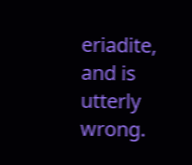eriadite, and is utterly wrong.